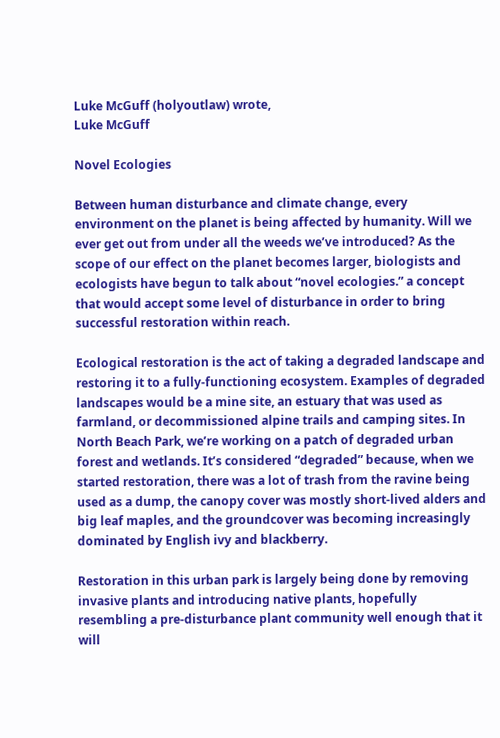Luke McGuff (holyoutlaw) wrote,
Luke McGuff

Novel Ecologies

Between human disturbance and climate change, every environment on the planet is being affected by humanity. Will we ever get out from under all the weeds we’ve introduced? As the scope of our effect on the planet becomes larger, biologists and ecologists have begun to talk about “novel ecologies.” a concept that would accept some level of disturbance in order to bring successful restoration within reach.

Ecological restoration is the act of taking a degraded landscape and restoring it to a fully-functioning ecosystem. Examples of degraded landscapes would be a mine site, an estuary that was used as farmland, or decommissioned alpine trails and camping sites. In North Beach Park, we’re working on a patch of degraded urban forest and wetlands. It’s considered “degraded” because, when we started restoration, there was a lot of trash from the ravine being used as a dump, the canopy cover was mostly short-lived alders and big leaf maples, and the groundcover was becoming increasingly dominated by English ivy and blackberry.

Restoration in this urban park is largely being done by removing invasive plants and introducing native plants, hopefully resembling a pre-disturbance plant community well enough that it will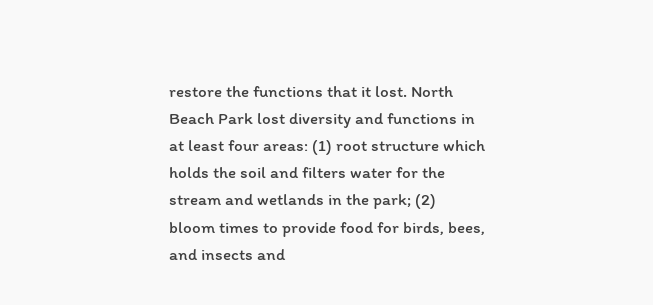restore the functions that it lost. North Beach Park lost diversity and functions in at least four areas: (1) root structure which holds the soil and filters water for the stream and wetlands in the park; (2) bloom times to provide food for birds, bees, and insects and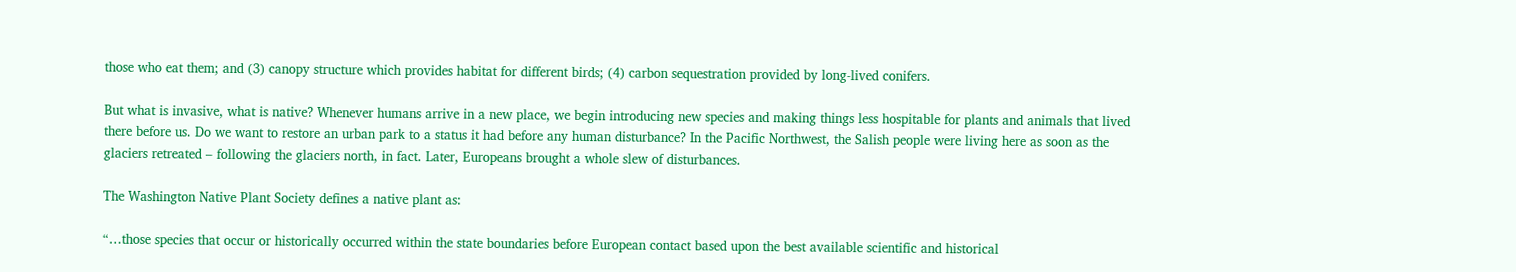those who eat them; and (3) canopy structure which provides habitat for different birds; (4) carbon sequestration provided by long-lived conifers.

But what is invasive, what is native? Whenever humans arrive in a new place, we begin introducing new species and making things less hospitable for plants and animals that lived there before us. Do we want to restore an urban park to a status it had before any human disturbance? In the Pacific Northwest, the Salish people were living here as soon as the glaciers retreated – following the glaciers north, in fact. Later, Europeans brought a whole slew of disturbances.

The Washington Native Plant Society defines a native plant as:

“…those species that occur or historically occurred within the state boundaries before European contact based upon the best available scientific and historical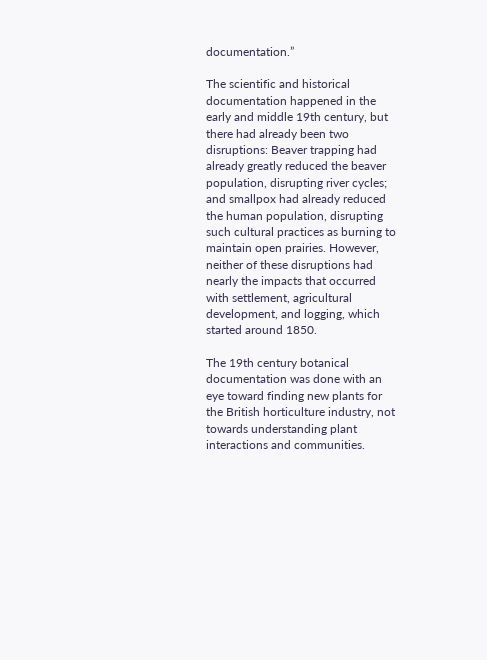documentation.”

The scientific and historical documentation happened in the early and middle 19th century, but there had already been two disruptions: Beaver trapping had already greatly reduced the beaver population, disrupting river cycles; and smallpox had already reduced the human population, disrupting such cultural practices as burning to maintain open prairies. However, neither of these disruptions had nearly the impacts that occurred with settlement, agricultural development, and logging, which started around 1850.

The 19th century botanical documentation was done with an eye toward finding new plants for the British horticulture industry, not towards understanding plant interactions and communities.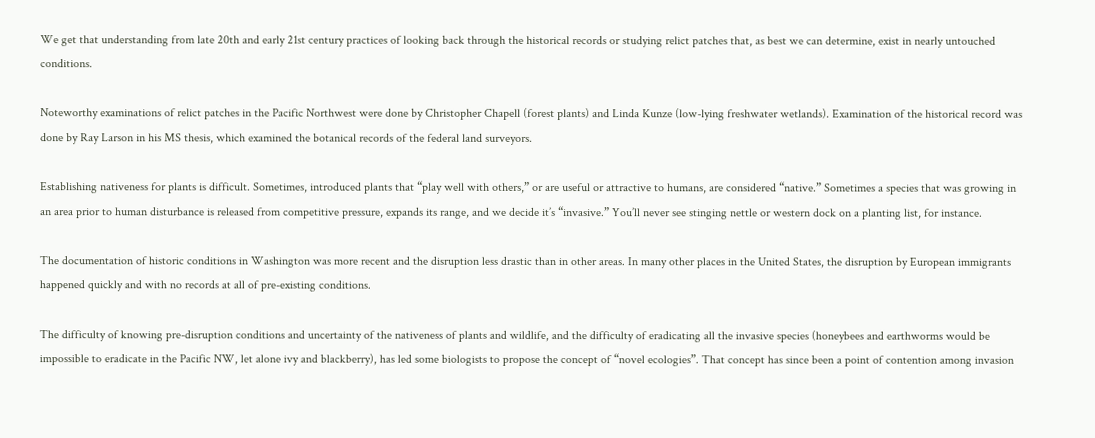We get that understanding from late 20th and early 21st century practices of looking back through the historical records or studying relict patches that, as best we can determine, exist in nearly untouched conditions.

Noteworthy examinations of relict patches in the Pacific Northwest were done by Christopher Chapell (forest plants) and Linda Kunze (low-lying freshwater wetlands). Examination of the historical record was done by Ray Larson in his MS thesis, which examined the botanical records of the federal land surveyors.

Establishing nativeness for plants is difficult. Sometimes, introduced plants that “play well with others,” or are useful or attractive to humans, are considered “native.” Sometimes a species that was growing in an area prior to human disturbance is released from competitive pressure, expands its range, and we decide it’s “invasive.” You’ll never see stinging nettle or western dock on a planting list, for instance.

The documentation of historic conditions in Washington was more recent and the disruption less drastic than in other areas. In many other places in the United States, the disruption by European immigrants happened quickly and with no records at all of pre-existing conditions.

The difficulty of knowing pre-disruption conditions and uncertainty of the nativeness of plants and wildlife, and the difficulty of eradicating all the invasive species (honeybees and earthworms would be impossible to eradicate in the Pacific NW, let alone ivy and blackberry), has led some biologists to propose the concept of “novel ecologies”. That concept has since been a point of contention among invasion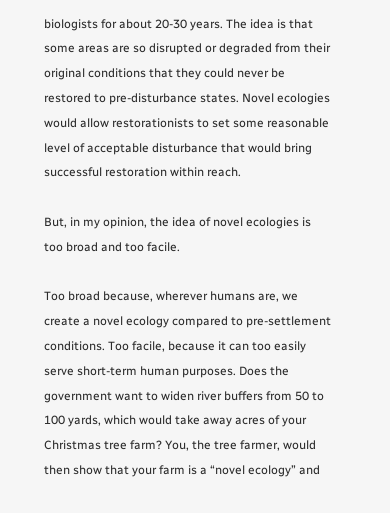biologists for about 20-30 years. The idea is that some areas are so disrupted or degraded from their original conditions that they could never be restored to pre-disturbance states. Novel ecologies would allow restorationists to set some reasonable level of acceptable disturbance that would bring successful restoration within reach.

But, in my opinion, the idea of novel ecologies is too broad and too facile.

Too broad because, wherever humans are, we create a novel ecology compared to pre-settlement conditions. Too facile, because it can too easily serve short-term human purposes. Does the government want to widen river buffers from 50 to 100 yards, which would take away acres of your Christmas tree farm? You, the tree farmer, would then show that your farm is a “novel ecology” and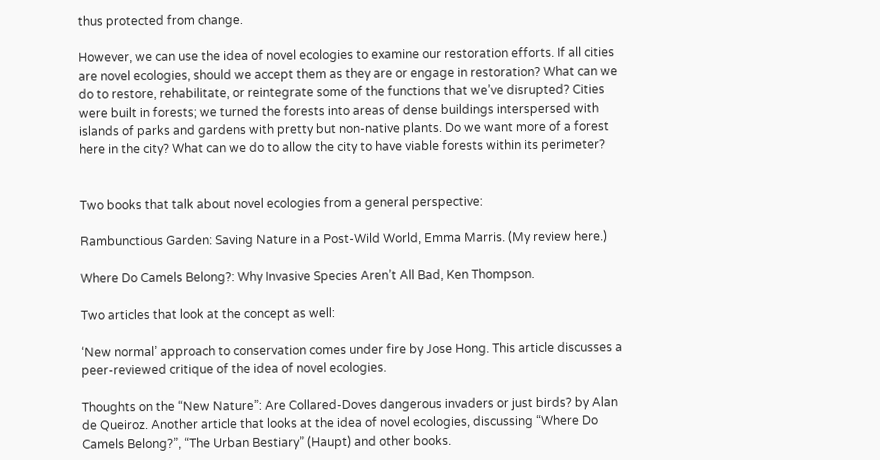thus protected from change.

However, we can use the idea of novel ecologies to examine our restoration efforts. If all cities are novel ecologies, should we accept them as they are or engage in restoration? What can we do to restore, rehabilitate, or reintegrate some of the functions that we’ve disrupted? Cities were built in forests; we turned the forests into areas of dense buildings interspersed with islands of parks and gardens with pretty but non-native plants. Do we want more of a forest here in the city? What can we do to allow the city to have viable forests within its perimeter?


Two books that talk about novel ecologies from a general perspective:

Rambunctious Garden: Saving Nature in a Post-Wild World, Emma Marris. (My review here.)

Where Do Camels Belong?: Why Invasive Species Aren’t All Bad, Ken Thompson.

Two articles that look at the concept as well:

‘New normal’ approach to conservation comes under fire by Jose Hong. This article discusses a peer-reviewed critique of the idea of novel ecologies.

Thoughts on the “New Nature”: Are Collared-Doves dangerous invaders or just birds? by Alan de Queiroz. Another article that looks at the idea of novel ecologies, discussing “Where Do Camels Belong?”, “The Urban Bestiary” (Haupt) and other books.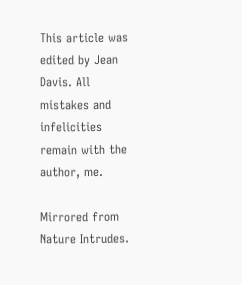This article was edited by Jean Davis. All mistakes and infelicities remain with the author, me.

Mirrored from Nature Intrudes.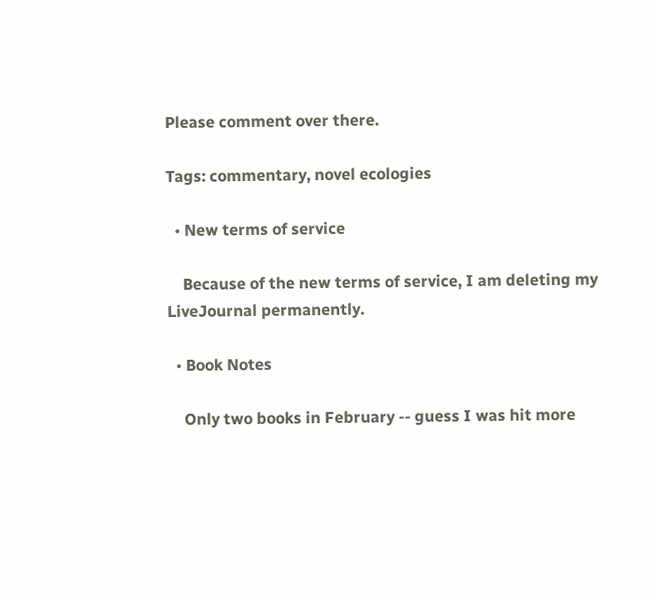Please comment over there.

Tags: commentary, novel ecologies

  • New terms of service

    Because of the new terms of service, I am deleting my LiveJournal permanently.

  • Book Notes

    Only two books in February -- guess I was hit more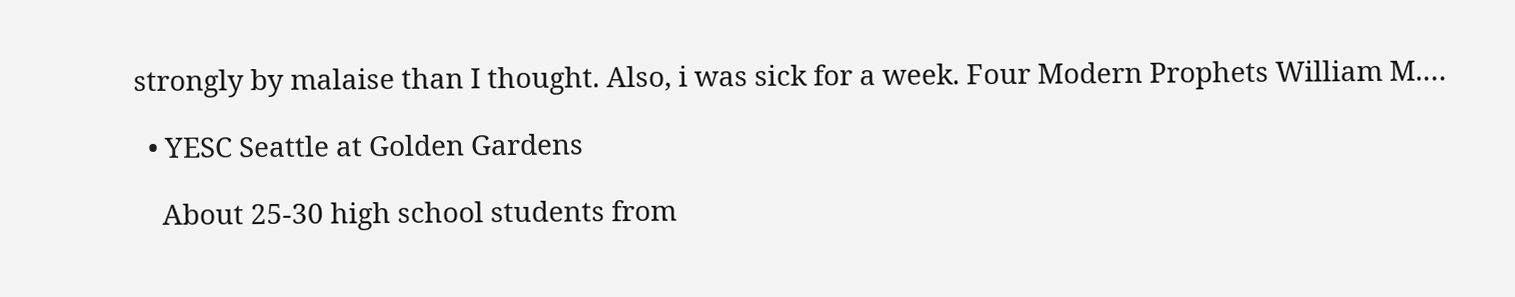strongly by malaise than I thought. Also, i was sick for a week. Four Modern Prophets William M.…

  • YESC Seattle at Golden Gardens

    About 25-30 high school students from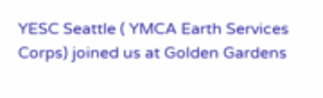YESC Seattle ( YMCA Earth Services Corps) joined us at Golden Gardens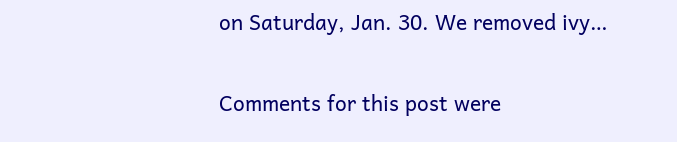on Saturday, Jan. 30. We removed ivy…

Comments for this post were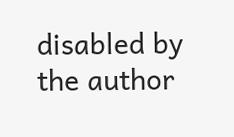disabled by the author